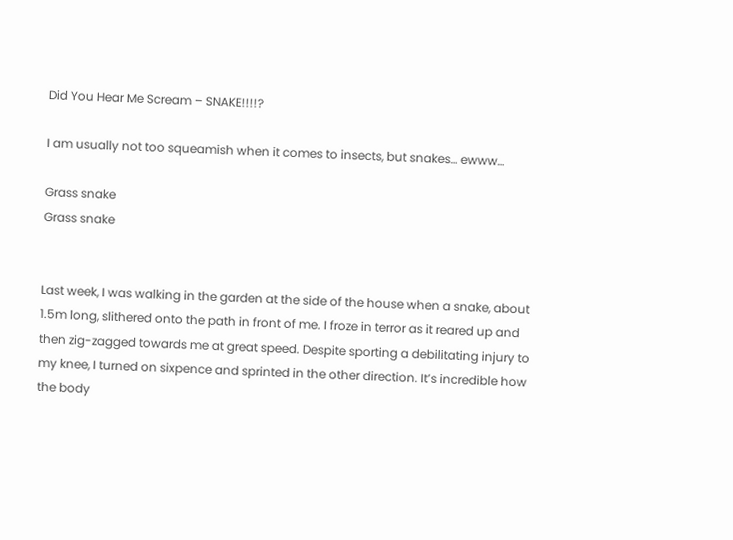Did You Hear Me Scream – SNAKE!!!!?

I am usually not too squeamish when it comes to insects, but snakes… ewww…

Grass snake
Grass snake


Last week, I was walking in the garden at the side of the house when a snake, about 1.5m long, slithered onto the path in front of me. I froze in terror as it reared up and then zig-zagged towards me at great speed. Despite sporting a debilitating injury to my knee, I turned on sixpence and sprinted in the other direction. It’s incredible how the body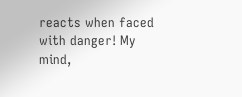reacts when faced with danger! My mind,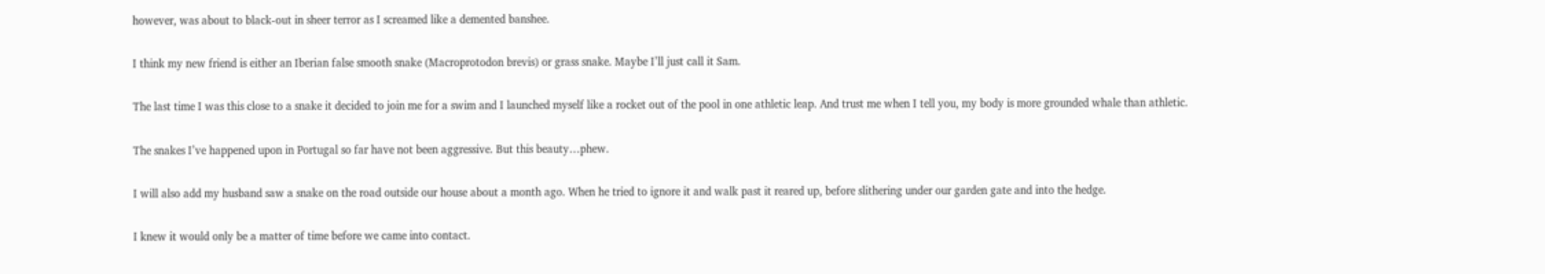however, was about to black-out in sheer terror as I screamed like a demented banshee.

I think my new friend is either an Iberian false smooth snake (Macroprotodon brevis) or grass snake. Maybe I’ll just call it Sam.

The last time I was this close to a snake it decided to join me for a swim and I launched myself like a rocket out of the pool in one athletic leap. And trust me when I tell you, my body is more grounded whale than athletic.

The snakes I’ve happened upon in Portugal so far have not been aggressive. But this beauty…phew.

I will also add my husband saw a snake on the road outside our house about a month ago. When he tried to ignore it and walk past it reared up, before slithering under our garden gate and into the hedge.

I knew it would only be a matter of time before we came into contact.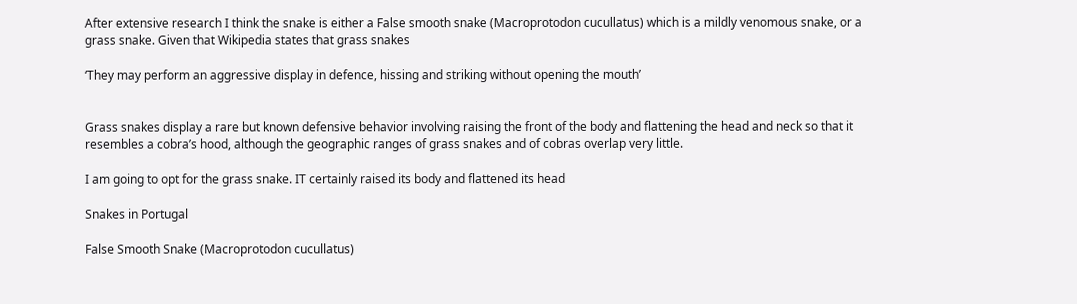After extensive research I think the snake is either a False smooth snake (Macroprotodon cucullatus) which is a mildly venomous snake, or a grass snake. Given that Wikipedia states that grass snakes

‘They may perform an aggressive display in defence, hissing and striking without opening the mouth’


Grass snakes display a rare but known defensive behavior involving raising the front of the body and flattening the head and neck so that it resembles a cobra’s hood, although the geographic ranges of grass snakes and of cobras overlap very little.

I am going to opt for the grass snake. IT certainly raised its body and flattened its head

Snakes in Portugal

False Smooth Snake (Macroprotodon cucullatus)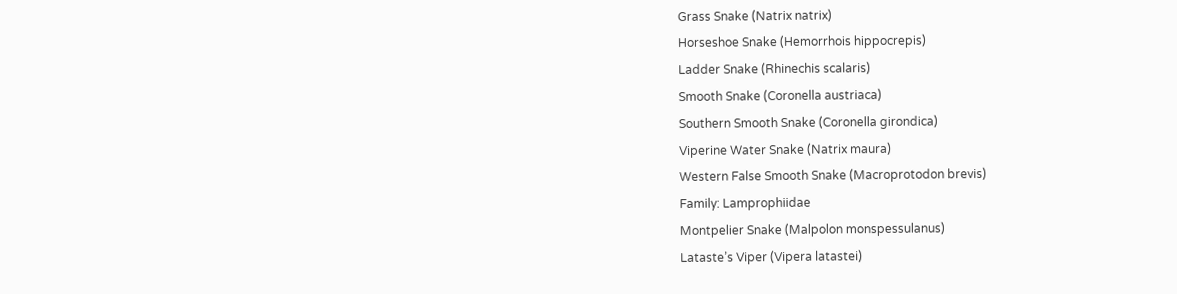Grass Snake (Natrix natrix)
Horseshoe Snake (Hemorrhois hippocrepis)
Ladder Snake (Rhinechis scalaris)
Smooth Snake (Coronella austriaca)
Southern Smooth Snake (Coronella girondica)
Viperine Water Snake (Natrix maura)
Western False Smooth Snake (Macroprotodon brevis)
Family: Lamprophiidae
Montpelier Snake (Malpolon monspessulanus)
Lataste’s Viper (Vipera latastei)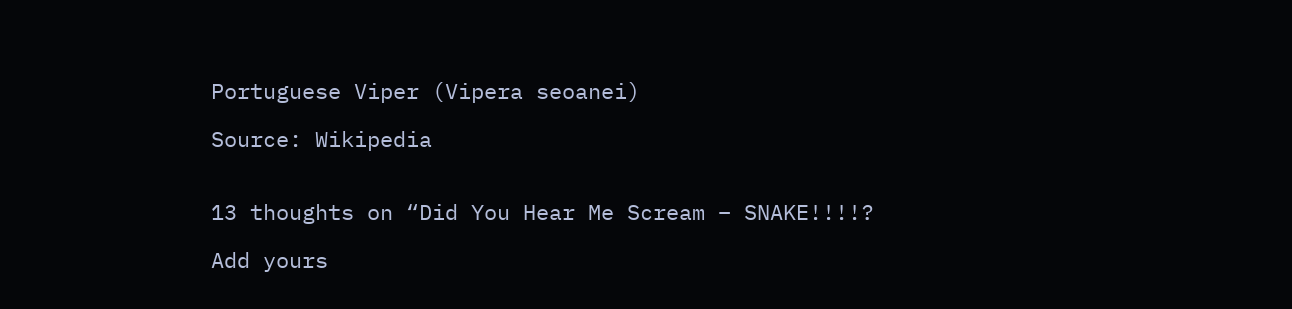Portuguese Viper (Vipera seoanei)

Source: Wikipedia


13 thoughts on “Did You Hear Me Scream – SNAKE!!!!?

Add yours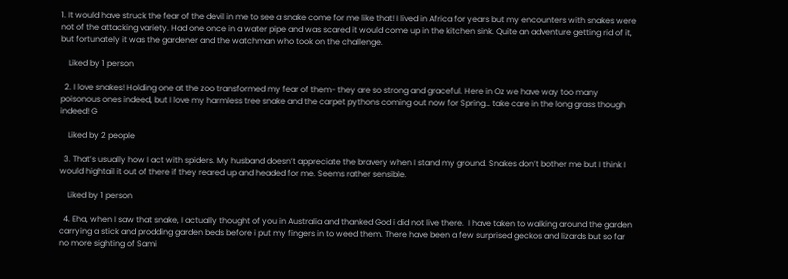1. It would have struck the fear of the devil in me to see a snake come for me like that! I lived in Africa for years but my encounters with snakes were not of the attacking variety. Had one once in a water pipe and was scared it would come up in the kitchen sink. Quite an adventure getting rid of it, but fortunately it was the gardener and the watchman who took on the challenge.

    Liked by 1 person

  2. I love snakes! Holding one at the zoo transformed my fear of them- they are so strong and graceful. Here in Oz we have way too many poisonous ones indeed, but I love my harmless tree snake and the carpet pythons coming out now for Spring… take care in the long grass though indeed! G

    Liked by 2 people

  3. That’s usually how I act with spiders. My husband doesn’t appreciate the bravery when I stand my ground. Snakes don’t bother me but I think I would hightail it out of there if they reared up and headed for me. Seems rather sensible.

    Liked by 1 person

  4. Eha, when I saw that snake, I actually thought of you in Australia and thanked God i did not live there.  I have taken to walking around the garden carrying a stick and prodding garden beds before i put my fingers in to weed them. There have been a few surprised geckos and lizards but so far no more sighting of Sami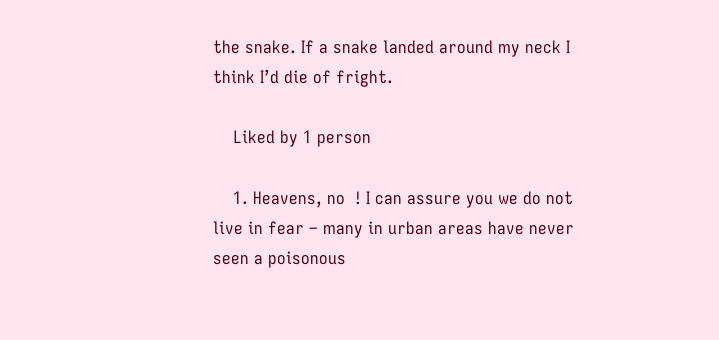the snake. If a snake landed around my neck I think I’d die of fright.

    Liked by 1 person

    1. Heavens, no  ! I can assure you we do not live in fear – many in urban areas have never seen a poisonous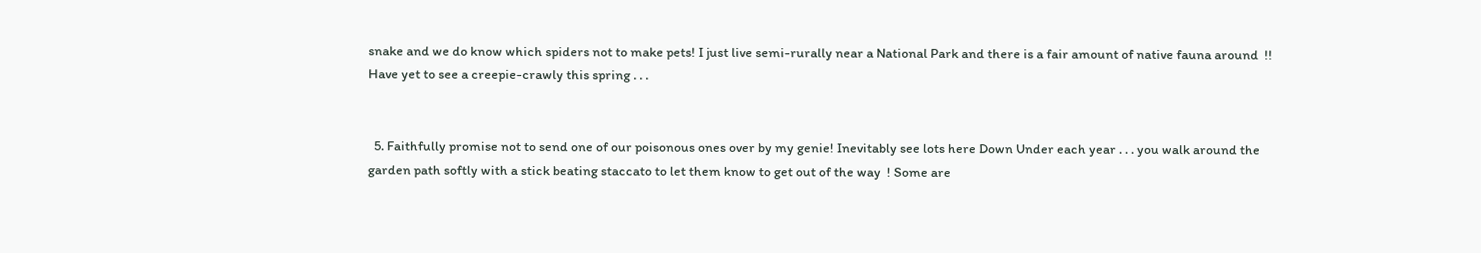snake and we do know which spiders not to make pets! I just live semi-rurally near a National Park and there is a fair amount of native fauna around  !! Have yet to see a creepie-crawly this spring . . .


  5. Faithfully promise not to send one of our poisonous ones over by my genie! Inevitably see lots here Down Under each year . . . you walk around the garden path softly with a stick beating staccato to let them know to get out of the way  ! Some are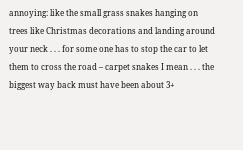annoying: like the small grass snakes hanging on trees like Christmas decorations and landing around your neck . . . for some one has to stop the car to let them to cross the road – carpet snakes I mean . . . the biggest way back must have been about 3+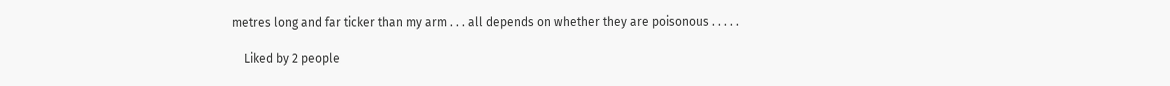metres long and far ticker than my arm . . . all depends on whether they are poisonous . . . . .

    Liked by 2 people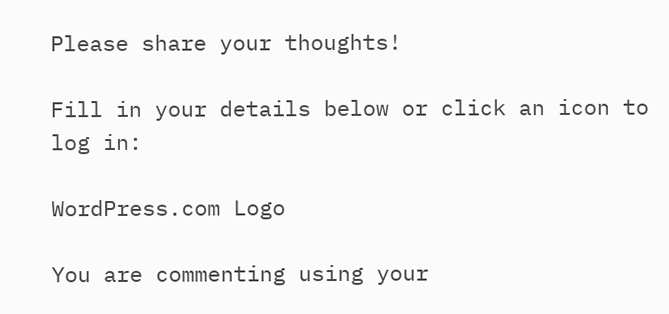Please share your thoughts!

Fill in your details below or click an icon to log in:

WordPress.com Logo

You are commenting using your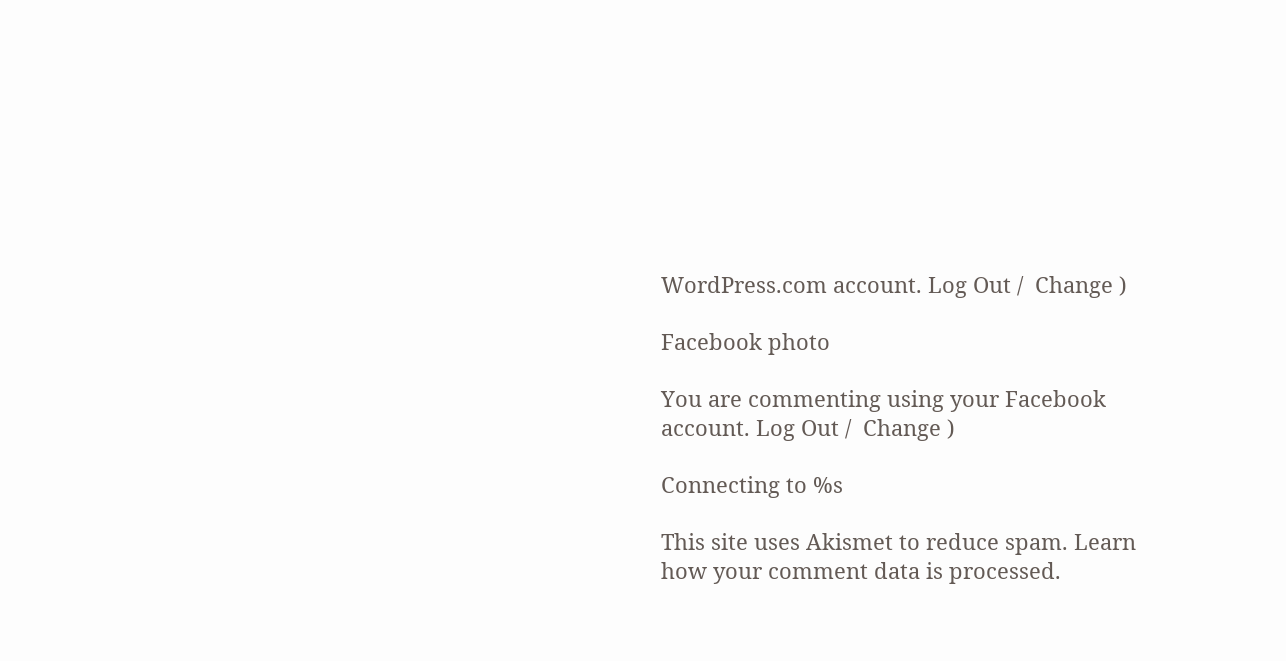WordPress.com account. Log Out /  Change )

Facebook photo

You are commenting using your Facebook account. Log Out /  Change )

Connecting to %s

This site uses Akismet to reduce spam. Learn how your comment data is processed.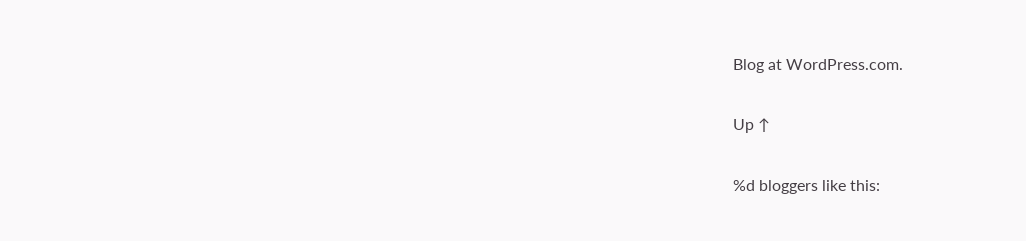Blog at WordPress.com.

Up ↑

%d bloggers like this: